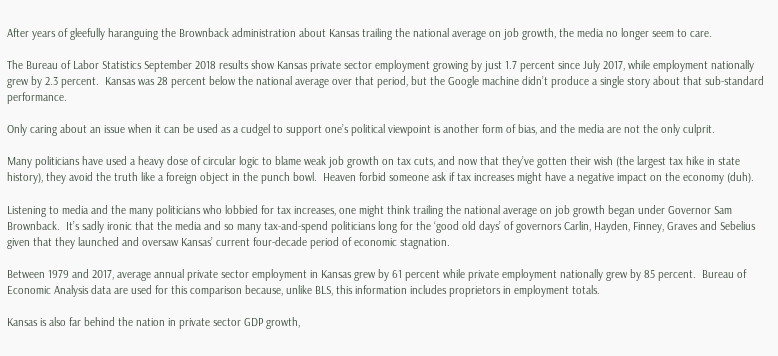After years of gleefully haranguing the Brownback administration about Kansas trailing the national average on job growth, the media no longer seem to care.

The Bureau of Labor Statistics September 2018 results show Kansas private sector employment growing by just 1.7 percent since July 2017, while employment nationally grew by 2.3 percent.  Kansas was 28 percent below the national average over that period, but the Google machine didn’t produce a single story about that sub-standard performance.

Only caring about an issue when it can be used as a cudgel to support one’s political viewpoint is another form of bias, and the media are not the only culprit.

Many politicians have used a heavy dose of circular logic to blame weak job growth on tax cuts, and now that they’ve gotten their wish (the largest tax hike in state history), they avoid the truth like a foreign object in the punch bowl.  Heaven forbid someone ask if tax increases might have a negative impact on the economy (duh).

Listening to media and the many politicians who lobbied for tax increases, one might think trailing the national average on job growth began under Governor Sam Brownback.  It’s sadly ironic that the media and so many tax-and-spend politicians long for the ‘good old days’ of governors Carlin, Hayden, Finney, Graves and Sebelius given that they launched and oversaw Kansas’ current four-decade period of economic stagnation.

Between 1979 and 2017, average annual private sector employment in Kansas grew by 61 percent while private employment nationally grew by 85 percent.  Bureau of Economic Analysis data are used for this comparison because, unlike BLS, this information includes proprietors in employment totals.

Kansas is also far behind the nation in private sector GDP growth,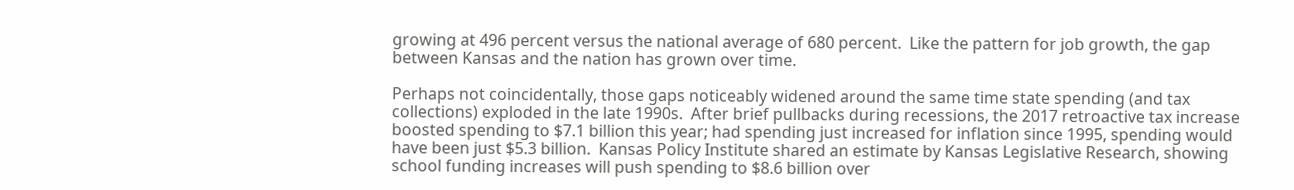growing at 496 percent versus the national average of 680 percent.  Like the pattern for job growth, the gap between Kansas and the nation has grown over time.

Perhaps not coincidentally, those gaps noticeably widened around the same time state spending (and tax collections) exploded in the late 1990s.  After brief pullbacks during recessions, the 2017 retroactive tax increase boosted spending to $7.1 billion this year; had spending just increased for inflation since 1995, spending would have been just $5.3 billion.  Kansas Policy Institute shared an estimate by Kansas Legislative Research, showing school funding increases will push spending to $8.6 billion over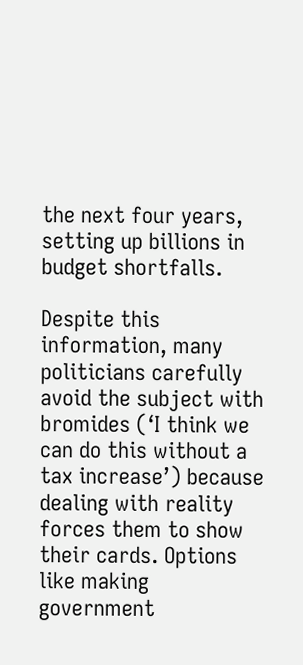the next four years, setting up billions in budget shortfalls.

Despite this information, many politicians carefully avoid the subject with bromides (‘I think we can do this without a tax increase’) because dealing with reality forces them to show their cards. Options like making government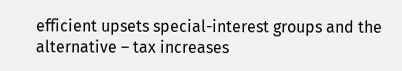efficient upsets special-interest groups and the alternative – tax increases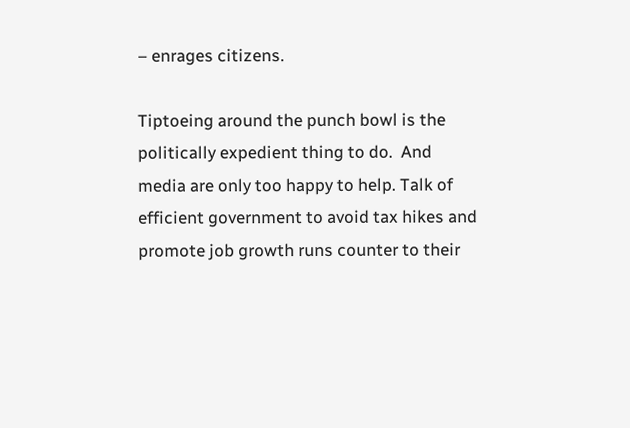– enrages citizens.

Tiptoeing around the punch bowl is the politically expedient thing to do.  And media are only too happy to help. Talk of efficient government to avoid tax hikes and promote job growth runs counter to their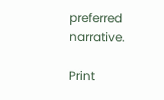preferred narrative.

Print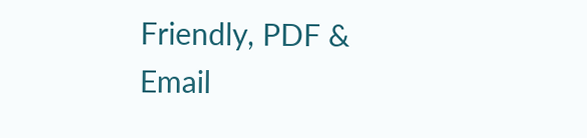Friendly, PDF & Email